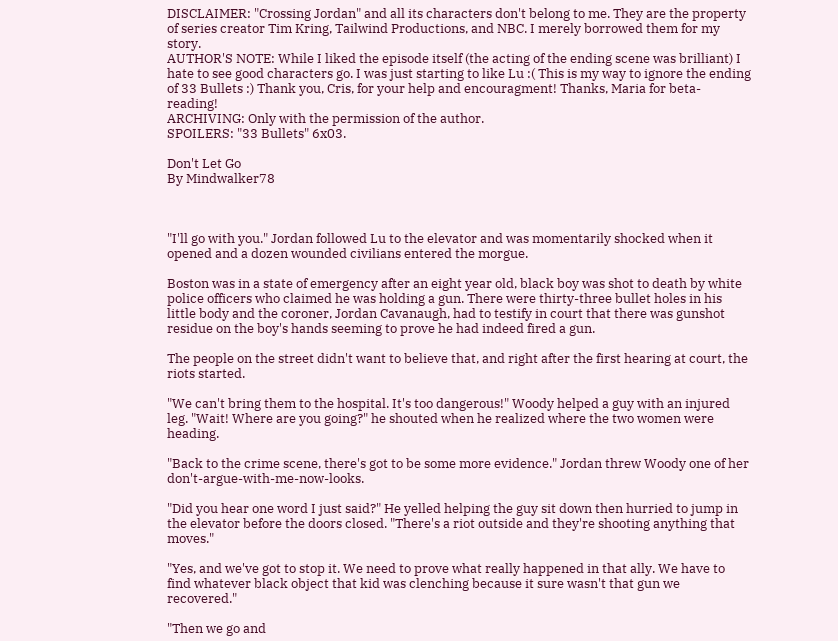DISCLAIMER: "Crossing Jordan" and all its characters don't belong to me. They are the property of series creator Tim Kring, Tailwind Productions, and NBC. I merely borrowed them for my story.
AUTHOR'S NOTE: While I liked the episode itself (the acting of the ending scene was brilliant) I hate to see good characters go. I was just starting to like Lu :( This is my way to ignore the ending of 33 Bullets :) Thank you, Cris, for your help and encouragment! Thanks, Maria for beta-reading!
ARCHIVING: Only with the permission of the author.
SPOILERS: "33 Bullets" 6x03.

Don't Let Go
By Mindwalker78



"I'll go with you." Jordan followed Lu to the elevator and was momentarily shocked when it opened and a dozen wounded civilians entered the morgue.

Boston was in a state of emergency after an eight year old, black boy was shot to death by white police officers who claimed he was holding a gun. There were thirty-three bullet holes in his little body and the coroner, Jordan Cavanaugh, had to testify in court that there was gunshot residue on the boy's hands seeming to prove he had indeed fired a gun.

The people on the street didn't want to believe that, and right after the first hearing at court, the riots started.

"We can't bring them to the hospital. It's too dangerous!" Woody helped a guy with an injured leg. "Wait! Where are you going?" he shouted when he realized where the two women were heading.

"Back to the crime scene, there's got to be some more evidence." Jordan threw Woody one of her don't-argue-with-me-now-looks.

"Did you hear one word I just said?" He yelled helping the guy sit down then hurried to jump in the elevator before the doors closed. "There's a riot outside and they're shooting anything that moves."

"Yes, and we've got to stop it. We need to prove what really happened in that ally. We have to find whatever black object that kid was clenching because it sure wasn't that gun we recovered."

"Then we go and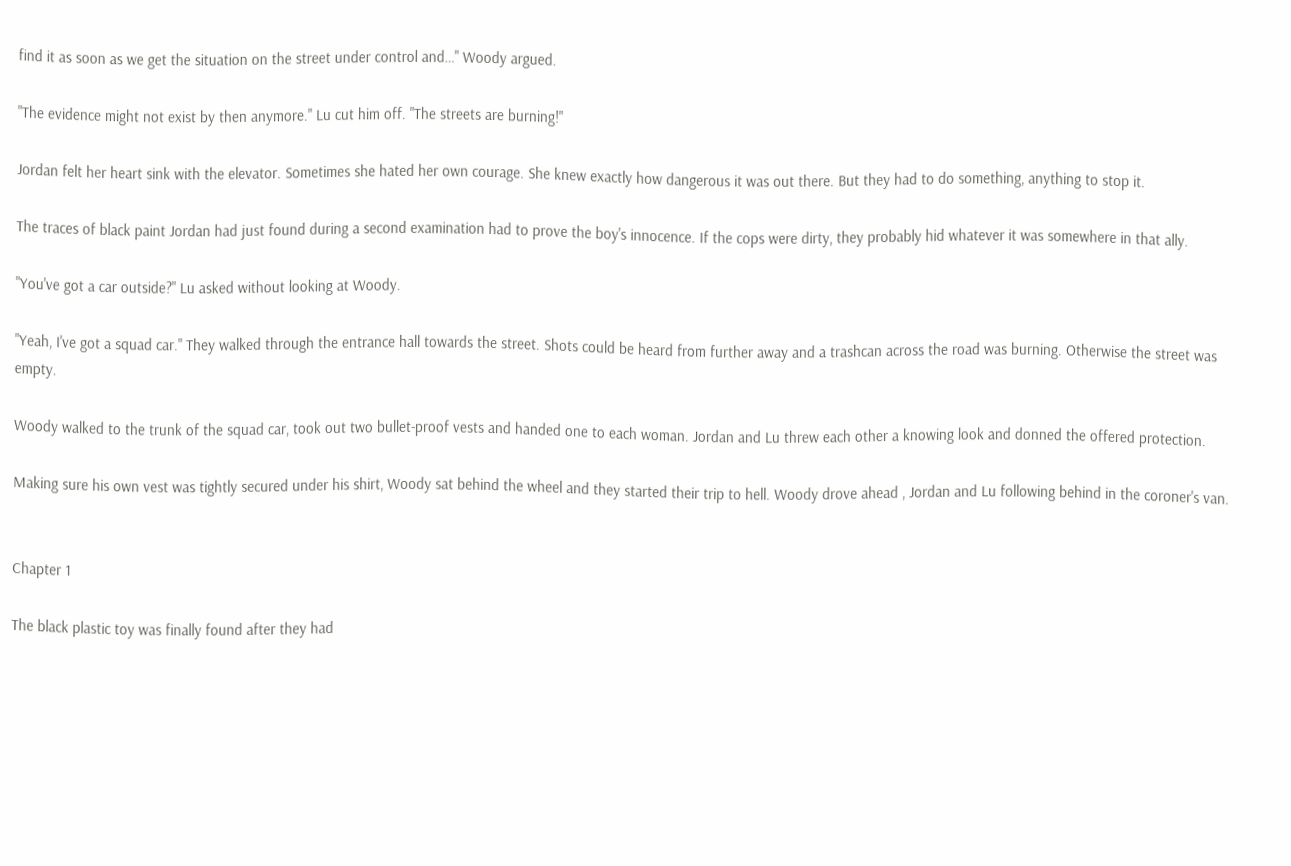find it as soon as we get the situation on the street under control and…" Woody argued.

"The evidence might not exist by then anymore." Lu cut him off. "The streets are burning!"

Jordan felt her heart sink with the elevator. Sometimes she hated her own courage. She knew exactly how dangerous it was out there. But they had to do something, anything to stop it.

The traces of black paint Jordan had just found during a second examination had to prove the boy's innocence. If the cops were dirty, they probably hid whatever it was somewhere in that ally.

"You've got a car outside?" Lu asked without looking at Woody.

"Yeah, I've got a squad car." They walked through the entrance hall towards the street. Shots could be heard from further away and a trashcan across the road was burning. Otherwise the street was empty.

Woody walked to the trunk of the squad car, took out two bullet-proof vests and handed one to each woman. Jordan and Lu threw each other a knowing look and donned the offered protection.

Making sure his own vest was tightly secured under his shirt, Woody sat behind the wheel and they started their trip to hell. Woody drove ahead , Jordan and Lu following behind in the coroner's van.


Chapter 1

The black plastic toy was finally found after they had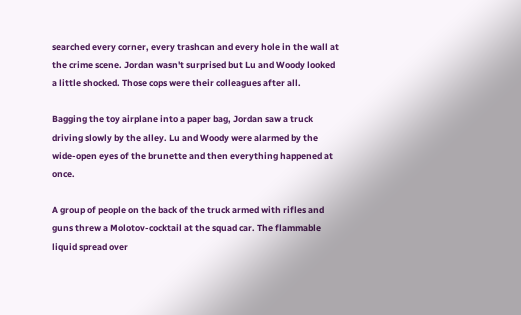searched every corner, every trashcan and every hole in the wall at the crime scene. Jordan wasn't surprised but Lu and Woody looked a little shocked. Those cops were their colleagues after all.

Bagging the toy airplane into a paper bag, Jordan saw a truck driving slowly by the alley. Lu and Woody were alarmed by the wide-open eyes of the brunette and then everything happened at once.

A group of people on the back of the truck armed with rifles and guns threw a Molotov-cocktail at the squad car. The flammable liquid spread over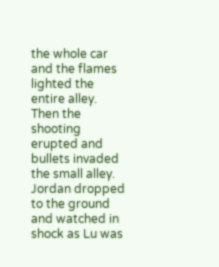the whole car and the flames lighted the entire alley. Then the shooting erupted and bullets invaded the small alley. Jordan dropped to the ground and watched in shock as Lu was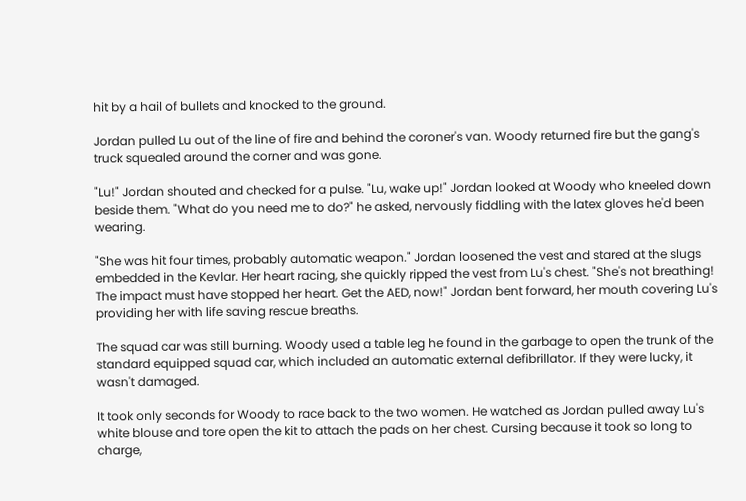hit by a hail of bullets and knocked to the ground.

Jordan pulled Lu out of the line of fire and behind the coroner's van. Woody returned fire but the gang's truck squealed around the corner and was gone.

"Lu!" Jordan shouted and checked for a pulse. "Lu, wake up!" Jordan looked at Woody who kneeled down beside them. "What do you need me to do?" he asked, nervously fiddling with the latex gloves he'd been wearing.

"She was hit four times, probably automatic weapon." Jordan loosened the vest and stared at the slugs embedded in the Kevlar. Her heart racing, she quickly ripped the vest from Lu's chest. "She's not breathing! The impact must have stopped her heart. Get the AED, now!" Jordan bent forward, her mouth covering Lu's providing her with life saving rescue breaths.

The squad car was still burning. Woody used a table leg he found in the garbage to open the trunk of the standard equipped squad car, which included an automatic external defibrillator. If they were lucky, it wasn't damaged.

It took only seconds for Woody to race back to the two women. He watched as Jordan pulled away Lu's white blouse and tore open the kit to attach the pads on her chest. Cursing because it took so long to charge,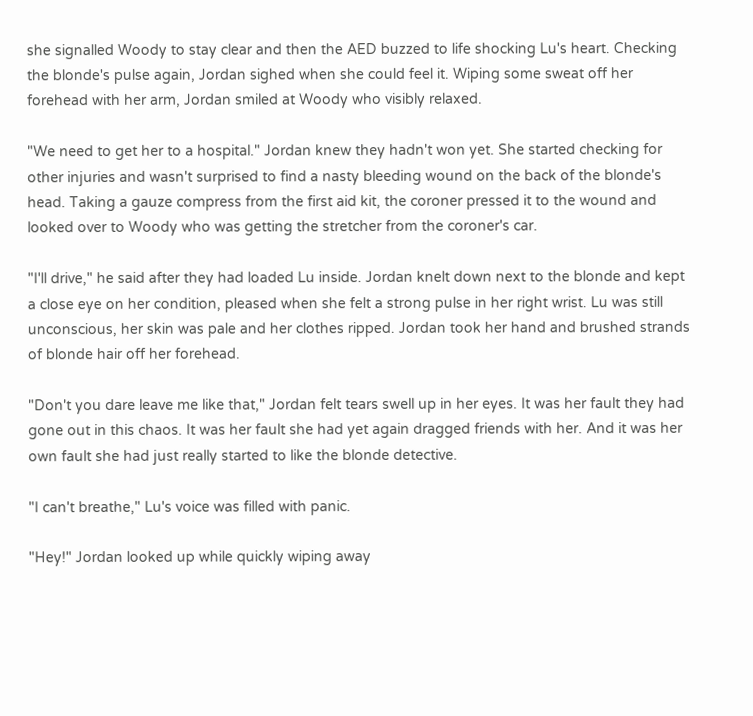she signalled Woody to stay clear and then the AED buzzed to life shocking Lu's heart. Checking the blonde's pulse again, Jordan sighed when she could feel it. Wiping some sweat off her forehead with her arm, Jordan smiled at Woody who visibly relaxed.

"We need to get her to a hospital." Jordan knew they hadn't won yet. She started checking for other injuries and wasn't surprised to find a nasty bleeding wound on the back of the blonde's head. Taking a gauze compress from the first aid kit, the coroner pressed it to the wound and looked over to Woody who was getting the stretcher from the coroner's car.

"I'll drive," he said after they had loaded Lu inside. Jordan knelt down next to the blonde and kept a close eye on her condition, pleased when she felt a strong pulse in her right wrist. Lu was still unconscious, her skin was pale and her clothes ripped. Jordan took her hand and brushed strands of blonde hair off her forehead.

"Don't you dare leave me like that," Jordan felt tears swell up in her eyes. It was her fault they had gone out in this chaos. It was her fault she had yet again dragged friends with her. And it was her own fault she had just really started to like the blonde detective.

"I can't breathe," Lu's voice was filled with panic.

"Hey!" Jordan looked up while quickly wiping away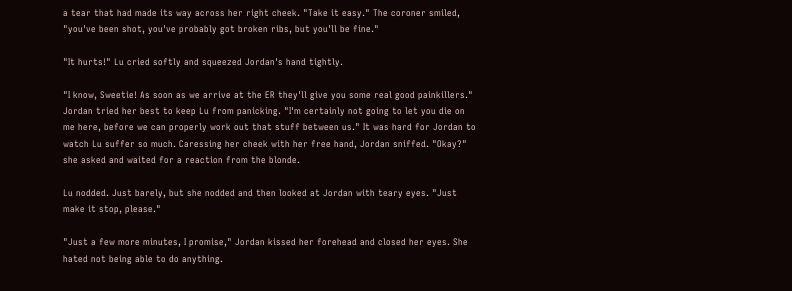a tear that had made its way across her right cheek. "Take it easy." The coroner smiled, "you've been shot, you've probably got broken ribs, but you'll be fine."

"It hurts!" Lu cried softly and squeezed Jordan's hand tightly.

"I know, Sweetie! As soon as we arrive at the ER they'll give you some real good painkillers." Jordan tried her best to keep Lu from panicking. "I'm certainly not going to let you die on me here, before we can properly work out that stuff between us." It was hard for Jordan to watch Lu suffer so much. Caressing her cheek with her free hand, Jordan sniffed. "Okay?" she asked and waited for a reaction from the blonde.

Lu nodded. Just barely, but she nodded and then looked at Jordan with teary eyes. "Just make it stop, please."

"Just a few more minutes, I promise," Jordan kissed her forehead and closed her eyes. She hated not being able to do anything.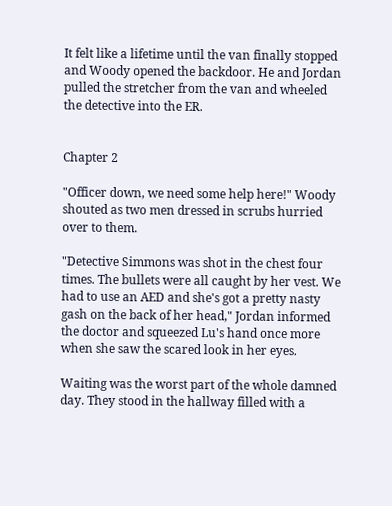It felt like a lifetime until the van finally stopped and Woody opened the backdoor. He and Jordan pulled the stretcher from the van and wheeled the detective into the ER.


Chapter 2

"Officer down, we need some help here!" Woody shouted as two men dressed in scrubs hurried over to them.

"Detective Simmons was shot in the chest four times. The bullets were all caught by her vest. We had to use an AED and she's got a pretty nasty gash on the back of her head," Jordan informed the doctor and squeezed Lu's hand once more when she saw the scared look in her eyes.

Waiting was the worst part of the whole damned day. They stood in the hallway filled with a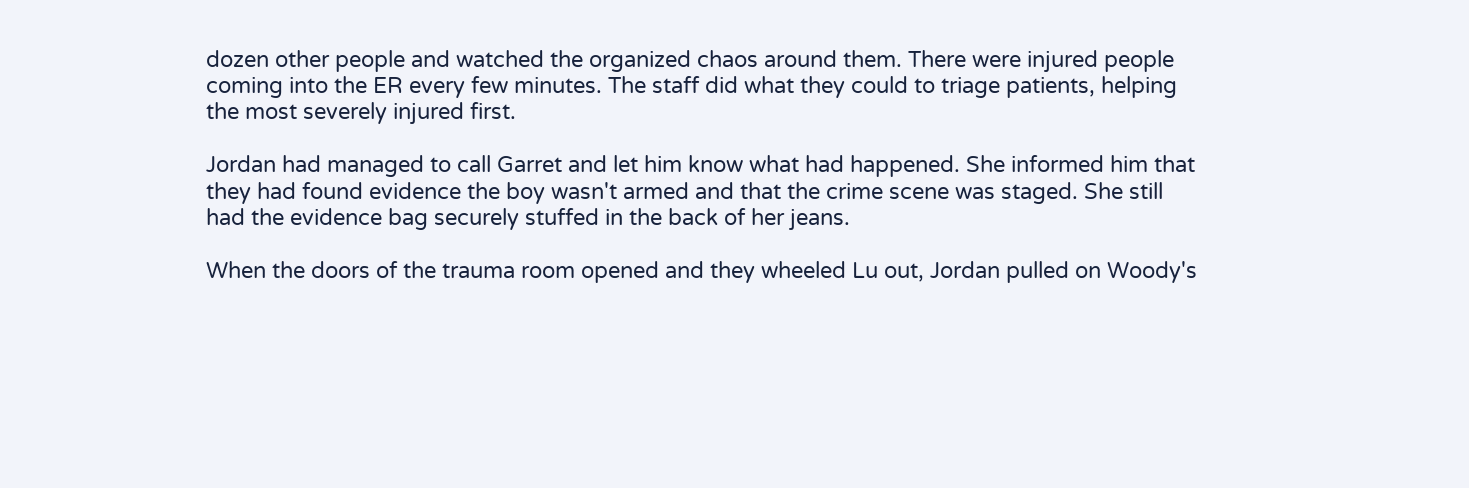dozen other people and watched the organized chaos around them. There were injured people coming into the ER every few minutes. The staff did what they could to triage patients, helping the most severely injured first.

Jordan had managed to call Garret and let him know what had happened. She informed him that they had found evidence the boy wasn't armed and that the crime scene was staged. She still had the evidence bag securely stuffed in the back of her jeans.

When the doors of the trauma room opened and they wheeled Lu out, Jordan pulled on Woody's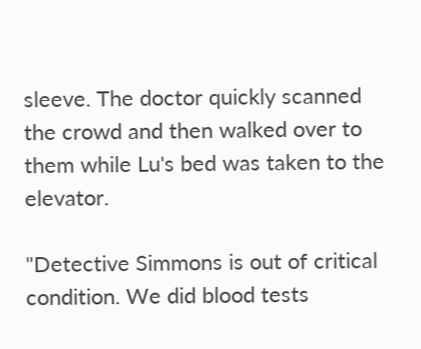sleeve. The doctor quickly scanned the crowd and then walked over to them while Lu's bed was taken to the elevator.

"Detective Simmons is out of critical condition. We did blood tests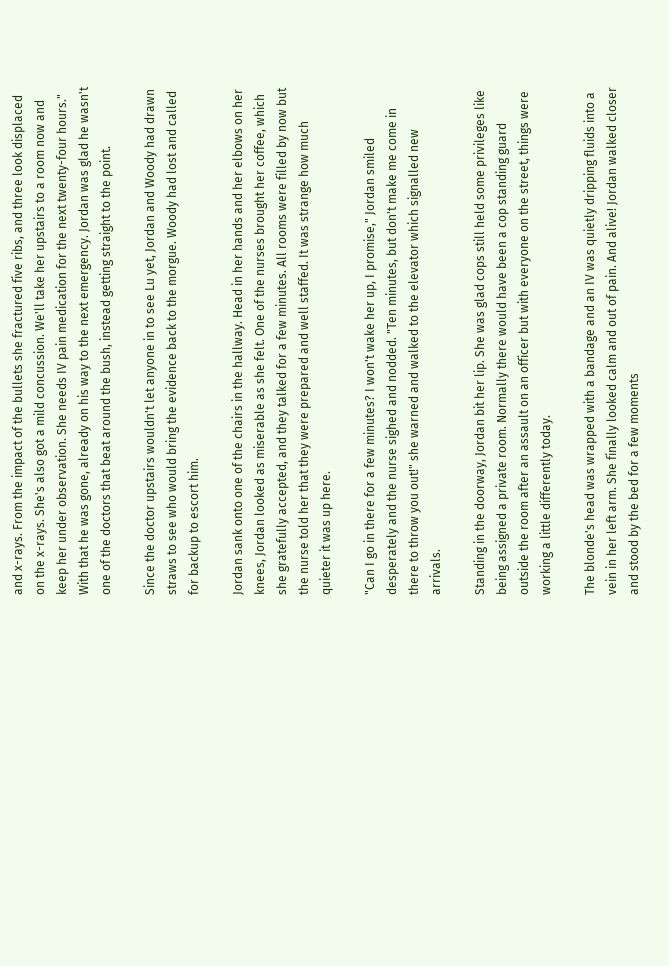and x-rays. From the impact of the bullets she fractured five ribs, and three look displaced on the x-rays. She's also got a mild concussion. We'll take her upstairs to a room now and keep her under observation. She needs IV pain medication for the next twenty-four hours." With that he was gone, already on his way to the next emergency. Jordan was glad he wasn't one of the doctors that beat around the bush, instead getting straight to the point.

Since the doctor upstairs wouldn't let anyone in to see Lu yet, Jordan and Woody had drawn straws to see who would bring the evidence back to the morgue. Woody had lost and called for backup to escort him.

Jordan sank onto one of the chairs in the hallway. Head in her hands and her elbows on her knees, Jordan looked as miserable as she felt. One of the nurses brought her coffee, which she gratefully accepted, and they talked for a few minutes. All rooms were filled by now but the nurse told her that they were prepared and well staffed. It was strange how much quieter it was up here.

"Can I go in there for a few minutes? I won't wake her up, I promise," Jordan smiled desperately and the nurse sighed and nodded. "Ten minutes, but don't make me come in there to throw you out!" she warned and walked to the elevator which signalled new arrivals.

Standing in the doorway, Jordan bit her lip. She was glad cops still held some privileges like being assigned a private room. Normally there would have been a cop standing guard outside the room after an assault on an officer but with everyone on the street, things were working a little differently today.

The blonde's head was wrapped with a bandage and an IV was quietly dripping fluids into a vein in her left arm. She finally looked calm and out of pain. And alive! Jordan walked closer and stood by the bed for a few moments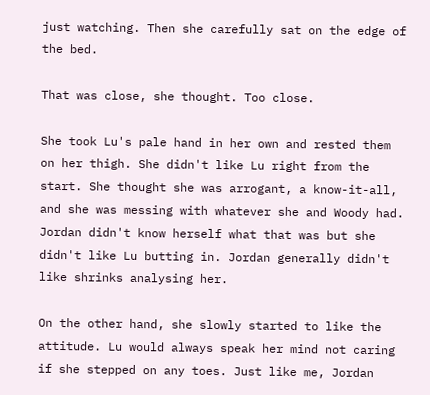just watching. Then she carefully sat on the edge of the bed.

That was close, she thought. Too close.

She took Lu's pale hand in her own and rested them on her thigh. She didn't like Lu right from the start. She thought she was arrogant, a know-it-all, and she was messing with whatever she and Woody had. Jordan didn't know herself what that was but she didn't like Lu butting in. Jordan generally didn't like shrinks analysing her.

On the other hand, she slowly started to like the attitude. Lu would always speak her mind not caring if she stepped on any toes. Just like me, Jordan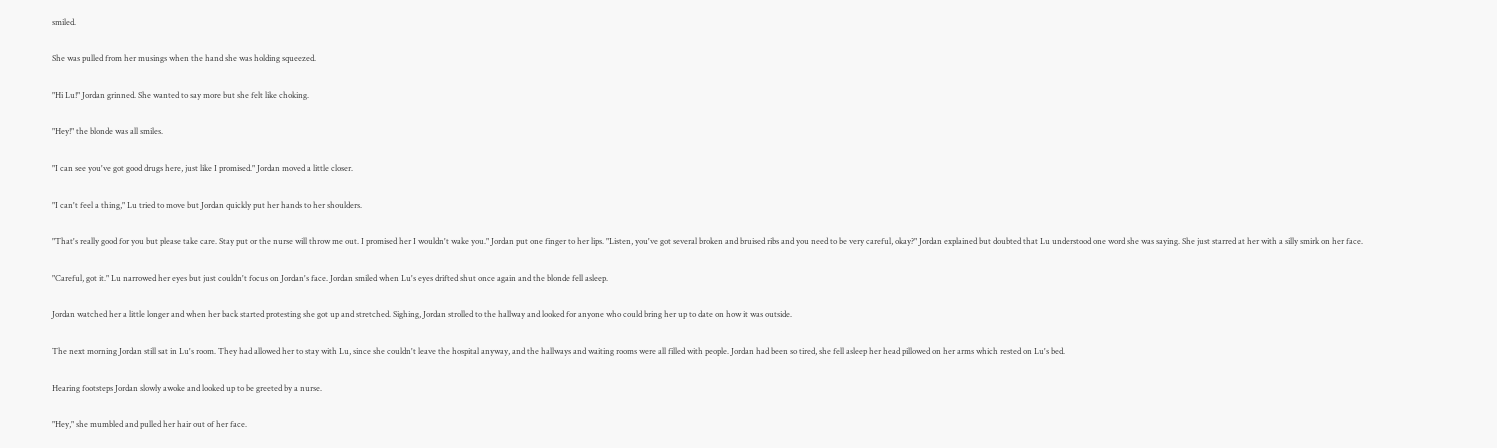smiled.

She was pulled from her musings when the hand she was holding squeezed.

"Hi Lu!" Jordan grinned. She wanted to say more but she felt like choking.

"Hey!" the blonde was all smiles.

"I can see you've got good drugs here, just like I promised." Jordan moved a little closer.

"I can't feel a thing," Lu tried to move but Jordan quickly put her hands to her shoulders.

"That's really good for you but please take care. Stay put or the nurse will throw me out. I promised her I wouldn't wake you." Jordan put one finger to her lips. "Listen, you've got several broken and bruised ribs and you need to be very careful, okay?" Jordan explained but doubted that Lu understood one word she was saying. She just starred at her with a silly smirk on her face.

"Careful, got it." Lu narrowed her eyes but just couldn't focus on Jordan's face. Jordan smiled when Lu's eyes drifted shut once again and the blonde fell asleep.

Jordan watched her a little longer and when her back started protesting she got up and stretched. Sighing, Jordan strolled to the hallway and looked for anyone who could bring her up to date on how it was outside.

The next morning Jordan still sat in Lu's room. They had allowed her to stay with Lu, since she couldn't leave the hospital anyway, and the hallways and waiting rooms were all filled with people. Jordan had been so tired, she fell asleep her head pillowed on her arms which rested on Lu's bed.

Hearing footsteps Jordan slowly awoke and looked up to be greeted by a nurse.

"Hey," she mumbled and pulled her hair out of her face.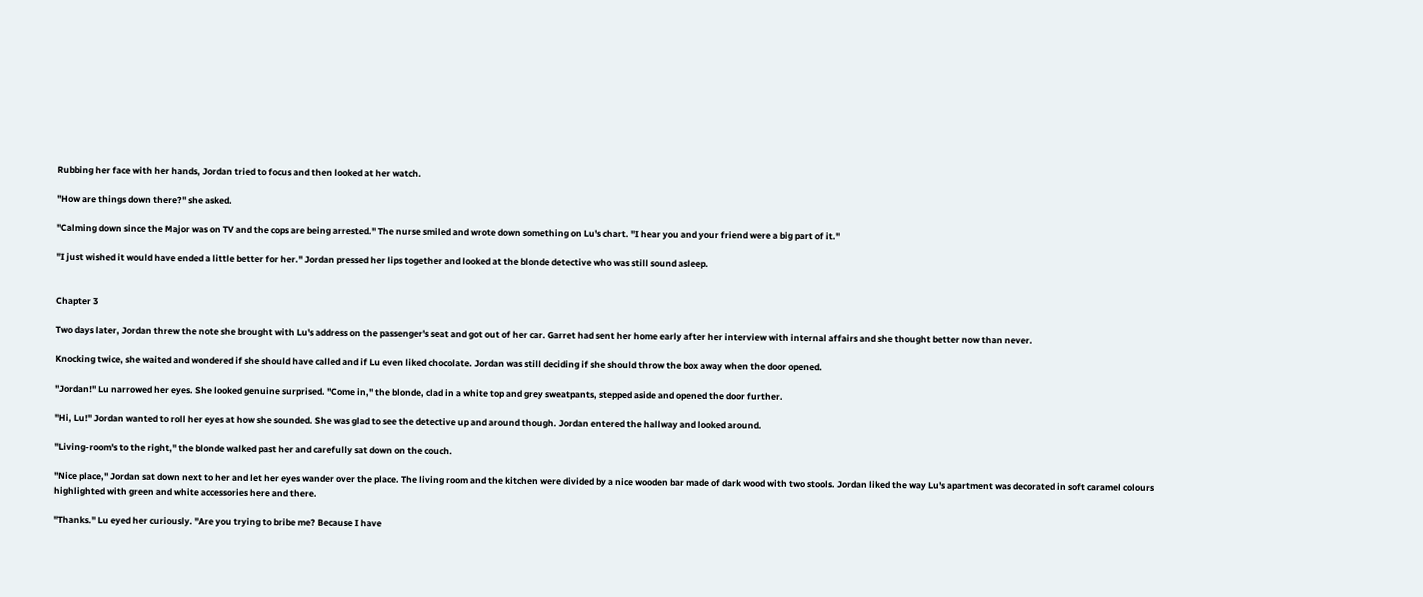Rubbing her face with her hands, Jordan tried to focus and then looked at her watch.

"How are things down there?" she asked.

"Calming down since the Major was on TV and the cops are being arrested." The nurse smiled and wrote down something on Lu's chart. "I hear you and your friend were a big part of it."

"I just wished it would have ended a little better for her." Jordan pressed her lips together and looked at the blonde detective who was still sound asleep.


Chapter 3

Two days later, Jordan threw the note she brought with Lu's address on the passenger's seat and got out of her car. Garret had sent her home early after her interview with internal affairs and she thought better now than never.

Knocking twice, she waited and wondered if she should have called and if Lu even liked chocolate. Jordan was still deciding if she should throw the box away when the door opened.

"Jordan!" Lu narrowed her eyes. She looked genuine surprised. "Come in," the blonde, clad in a white top and grey sweatpants, stepped aside and opened the door further.

"Hi, Lu!" Jordan wanted to roll her eyes at how she sounded. She was glad to see the detective up and around though. Jordan entered the hallway and looked around.

"Living-room's to the right," the blonde walked past her and carefully sat down on the couch.

"Nice place," Jordan sat down next to her and let her eyes wander over the place. The living room and the kitchen were divided by a nice wooden bar made of dark wood with two stools. Jordan liked the way Lu's apartment was decorated in soft caramel colours highlighted with green and white accessories here and there.

"Thanks." Lu eyed her curiously. "Are you trying to bribe me? Because I have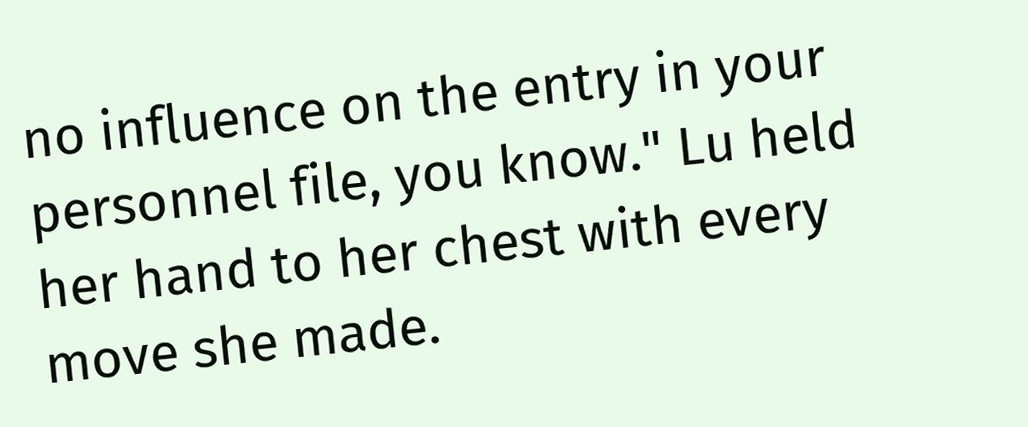no influence on the entry in your personnel file, you know." Lu held her hand to her chest with every move she made.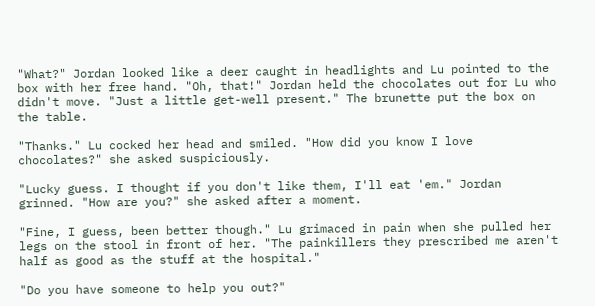"What?" Jordan looked like a deer caught in headlights and Lu pointed to the box with her free hand. "Oh, that!" Jordan held the chocolates out for Lu who didn't move. "Just a little get-well present." The brunette put the box on the table.

"Thanks." Lu cocked her head and smiled. "How did you know I love chocolates?" she asked suspiciously.

"Lucky guess. I thought if you don't like them, I'll eat 'em." Jordan grinned. "How are you?" she asked after a moment.

"Fine, I guess, been better though." Lu grimaced in pain when she pulled her legs on the stool in front of her. "The painkillers they prescribed me aren't half as good as the stuff at the hospital."

"Do you have someone to help you out?"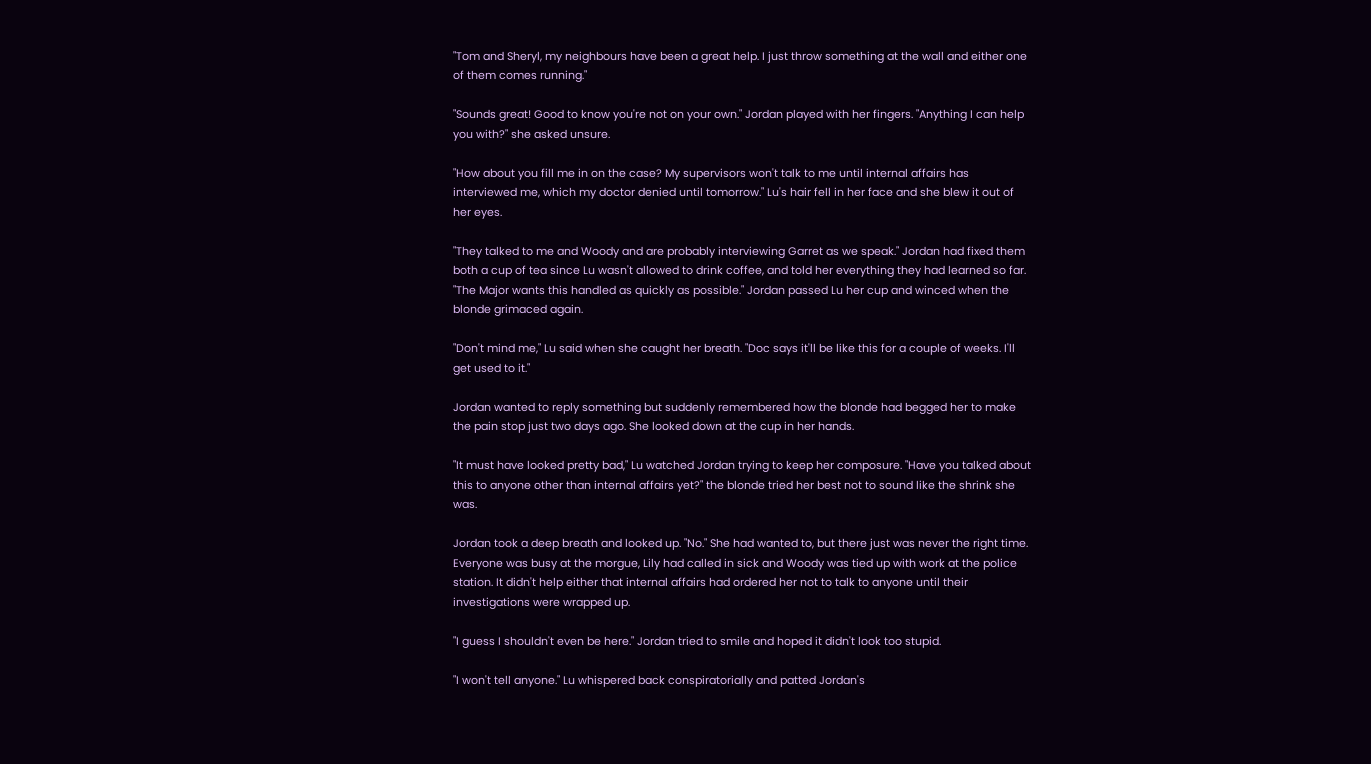"Tom and Sheryl, my neighbours have been a great help. I just throw something at the wall and either one of them comes running."

"Sounds great! Good to know you're not on your own." Jordan played with her fingers. "Anything I can help you with?" she asked unsure.

"How about you fill me in on the case? My supervisors won't talk to me until internal affairs has interviewed me, which my doctor denied until tomorrow." Lu's hair fell in her face and she blew it out of her eyes.

"They talked to me and Woody and are probably interviewing Garret as we speak." Jordan had fixed them both a cup of tea since Lu wasn't allowed to drink coffee, and told her everything they had learned so far. "The Major wants this handled as quickly as possible." Jordan passed Lu her cup and winced when the blonde grimaced again.

"Don't mind me," Lu said when she caught her breath. "Doc says it'll be like this for a couple of weeks. I'll get used to it."

Jordan wanted to reply something but suddenly remembered how the blonde had begged her to make the pain stop just two days ago. She looked down at the cup in her hands.

"It must have looked pretty bad," Lu watched Jordan trying to keep her composure. "Have you talked about this to anyone other than internal affairs yet?" the blonde tried her best not to sound like the shrink she was.

Jordan took a deep breath and looked up. "No." She had wanted to, but there just was never the right time. Everyone was busy at the morgue, Lily had called in sick and Woody was tied up with work at the police station. It didn't help either that internal affairs had ordered her not to talk to anyone until their investigations were wrapped up.

"I guess I shouldn't even be here." Jordan tried to smile and hoped it didn't look too stupid.

"I won't tell anyone." Lu whispered back conspiratorially and patted Jordan's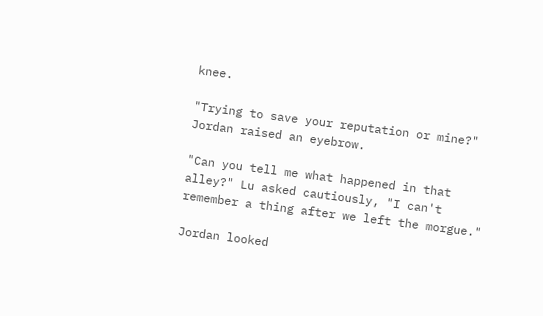knee.

"Trying to save your reputation or mine?" Jordan raised an eyebrow.

"Can you tell me what happened in that alley?" Lu asked cautiously, "I can't remember a thing after we left the morgue."

Jordan looked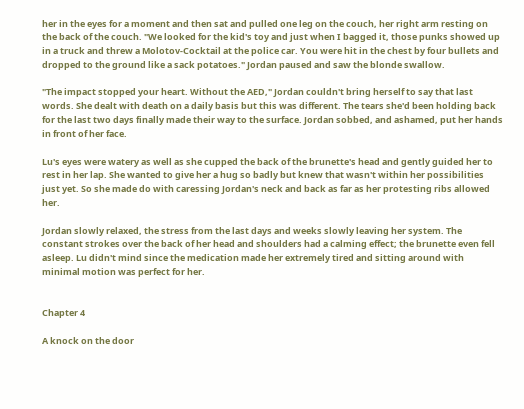her in the eyes for a moment and then sat and pulled one leg on the couch, her right arm resting on the back of the couch. "We looked for the kid's toy and just when I bagged it, those punks showed up in a truck and threw a Molotov-Cocktail at the police car. You were hit in the chest by four bullets and dropped to the ground like a sack potatoes." Jordan paused and saw the blonde swallow.

"The impact stopped your heart. Without the AED," Jordan couldn't bring herself to say that last words. She dealt with death on a daily basis but this was different. The tears she'd been holding back for the last two days finally made their way to the surface. Jordan sobbed, and ashamed, put her hands in front of her face.

Lu's eyes were watery as well as she cupped the back of the brunette's head and gently guided her to rest in her lap. She wanted to give her a hug so badly but knew that wasn't within her possibilities just yet. So she made do with caressing Jordan's neck and back as far as her protesting ribs allowed her.

Jordan slowly relaxed, the stress from the last days and weeks slowly leaving her system. The constant strokes over the back of her head and shoulders had a calming effect; the brunette even fell asleep. Lu didn't mind since the medication made her extremely tired and sitting around with minimal motion was perfect for her.


Chapter 4

A knock on the door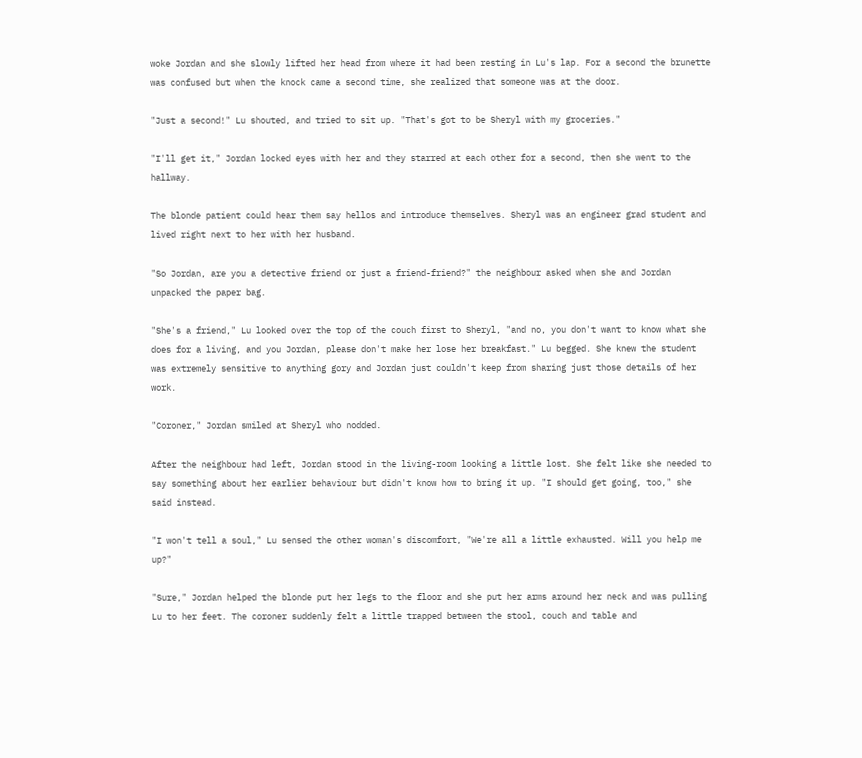woke Jordan and she slowly lifted her head from where it had been resting in Lu's lap. For a second the brunette was confused but when the knock came a second time, she realized that someone was at the door.

"Just a second!" Lu shouted, and tried to sit up. "That's got to be Sheryl with my groceries."

"I'll get it," Jordan locked eyes with her and they starred at each other for a second, then she went to the hallway.

The blonde patient could hear them say hellos and introduce themselves. Sheryl was an engineer grad student and lived right next to her with her husband.

"So Jordan, are you a detective friend or just a friend-friend?" the neighbour asked when she and Jordan unpacked the paper bag.

"She's a friend," Lu looked over the top of the couch first to Sheryl, "and no, you don't want to know what she does for a living, and you Jordan, please don't make her lose her breakfast." Lu begged. She knew the student was extremely sensitive to anything gory and Jordan just couldn't keep from sharing just those details of her work.

"Coroner," Jordan smiled at Sheryl who nodded.

After the neighbour had left, Jordan stood in the living-room looking a little lost. She felt like she needed to say something about her earlier behaviour but didn't know how to bring it up. "I should get going, too," she said instead.

"I won't tell a soul," Lu sensed the other woman's discomfort, "We're all a little exhausted. Will you help me up?"

"Sure," Jordan helped the blonde put her legs to the floor and she put her arms around her neck and was pulling Lu to her feet. The coroner suddenly felt a little trapped between the stool, couch and table and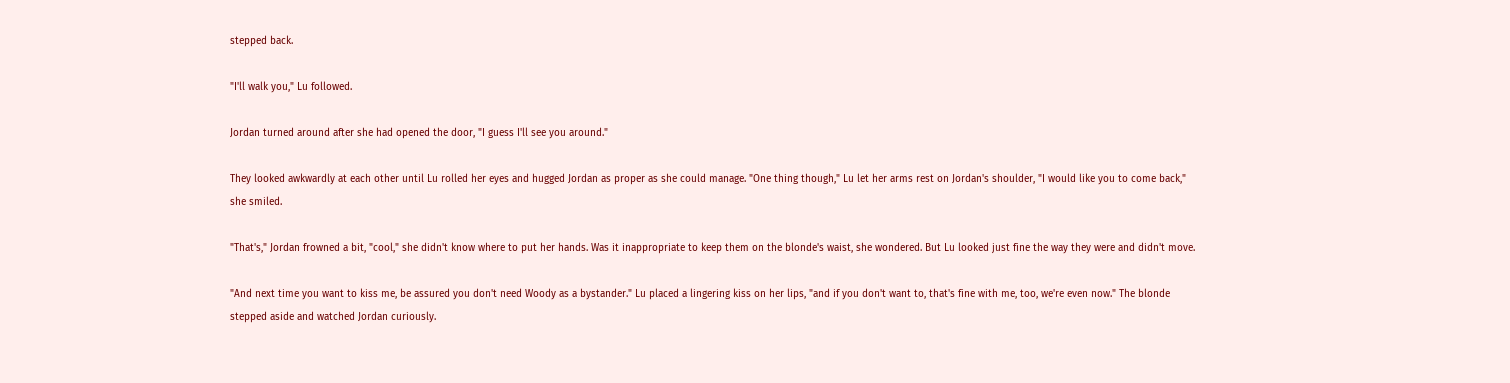stepped back.

"I'll walk you," Lu followed.

Jordan turned around after she had opened the door, "I guess I'll see you around."

They looked awkwardly at each other until Lu rolled her eyes and hugged Jordan as proper as she could manage. "One thing though," Lu let her arms rest on Jordan's shoulder, "I would like you to come back," she smiled.

"That's," Jordan frowned a bit, "cool," she didn't know where to put her hands. Was it inappropriate to keep them on the blonde's waist, she wondered. But Lu looked just fine the way they were and didn't move.

"And next time you want to kiss me, be assured you don't need Woody as a bystander." Lu placed a lingering kiss on her lips, "and if you don't want to, that's fine with me, too, we're even now." The blonde stepped aside and watched Jordan curiously.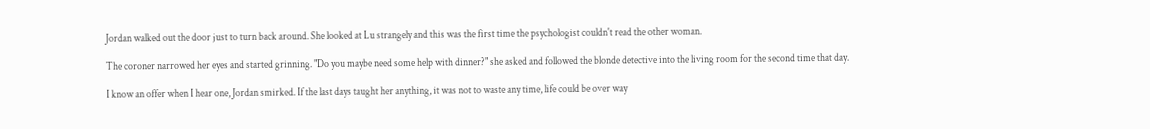Jordan walked out the door just to turn back around. She looked at Lu strangely and this was the first time the psychologist couldn't read the other woman.

The coroner narrowed her eyes and started grinning. "Do you maybe need some help with dinner?" she asked and followed the blonde detective into the living room for the second time that day.

I know an offer when I hear one, Jordan smirked. If the last days taught her anything, it was not to waste any time, life could be over way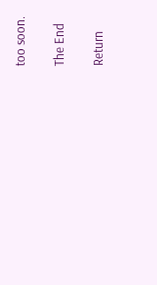too soon.

The End

Return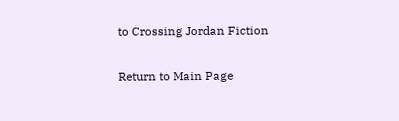to Crossing Jordan Fiction

Return to Main Page